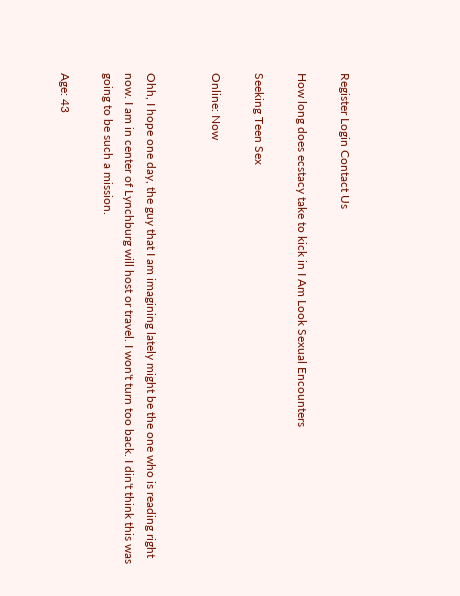Register Login Contact Us

How long does ecstacy take to kick in I Am Look Sexual Encounters

Seeking Teen Sex

Online: Now


Ohh, I hope one day, the guy that I am imagining lately might be the one who is reading right now. I am in center of Lynchburg will host or travel. I won't turn too back. I din't think this was going to be such a mission.

Age: 43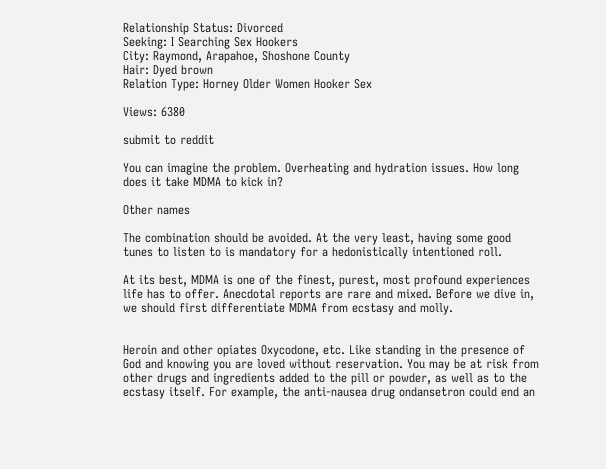Relationship Status: Divorced
Seeking: I Searching Sex Hookers
City: Raymond, Arapahoe, Shoshone County
Hair: Dyed brown
Relation Type: Horney Older Women Hooker Sex

Views: 6380

submit to reddit

You can imagine the problem. Overheating and hydration issues. How long does it take MDMA to kick in?

Other names

The combination should be avoided. At the very least, having some good tunes to listen to is mandatory for a hedonistically intentioned roll.

At its best, MDMA is one of the finest, purest, most profound experiences life has to offer. Anecdotal reports are rare and mixed. Before we dive in, we should first differentiate MDMA from ecstasy and molly.


Heroin and other opiates Oxycodone, etc. Like standing in the presence of God and knowing you are loved without reservation. You may be at risk from other drugs and ingredients added to the pill or powder, as well as to the ecstasy itself. For example, the anti-nausea drug ondansetron could end an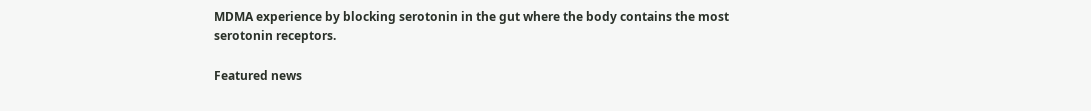MDMA experience by blocking serotonin in the gut where the body contains the most serotonin receptors.

Featured news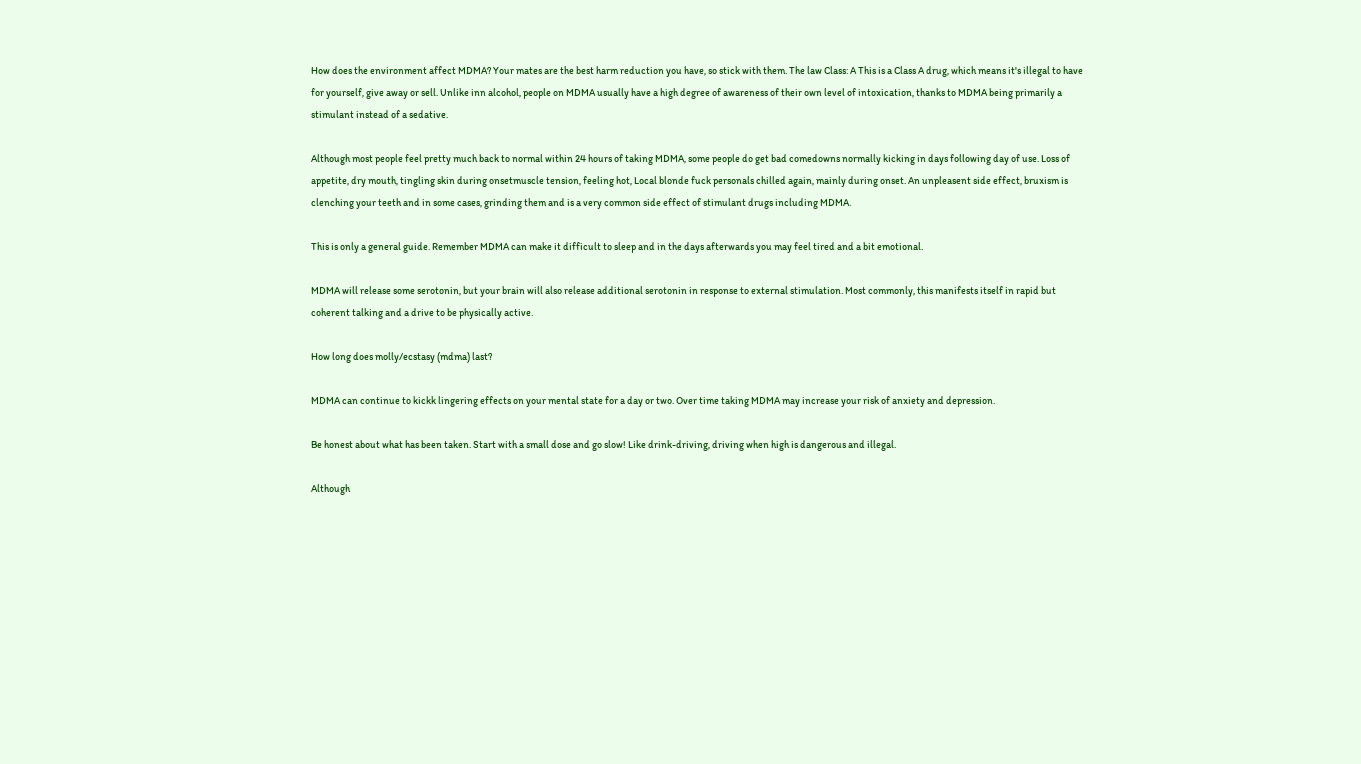How does the environment affect MDMA? Your mates are the best harm reduction you have, so stick with them. The law Class: A This is a Class A drug, which means it's illegal to have for yourself, give away or sell. Unlike inn alcohol, people on MDMA usually have a high degree of awareness of their own level of intoxication, thanks to MDMA being primarily a stimulant instead of a sedative.

Although most people feel pretty much back to normal within 24 hours of taking MDMA, some people do get bad comedowns normally kicking in days following day of use. Loss of appetite, dry mouth, tingling skin during onsetmuscle tension, feeling hot, Local blonde fuck personals chilled again, mainly during onset. An unpleasent side effect, bruxism is clenching your teeth and in some cases, grinding them and is a very common side effect of stimulant drugs including MDMA.

This is only a general guide. Remember MDMA can make it difficult to sleep and in the days afterwards you may feel tired and a bit emotional.

MDMA will release some serotonin, but your brain will also release additional serotonin in response to external stimulation. Most commonly, this manifests itself in rapid but coherent talking and a drive to be physically active.

How long does molly/ecstasy (mdma) last?

MDMA can continue to kickk lingering effects on your mental state for a day or two. Over time taking MDMA may increase your risk of anxiety and depression.

Be honest about what has been taken. Start with a small dose and go slow! Like drink-driving, driving when high is dangerous and illegal.

Although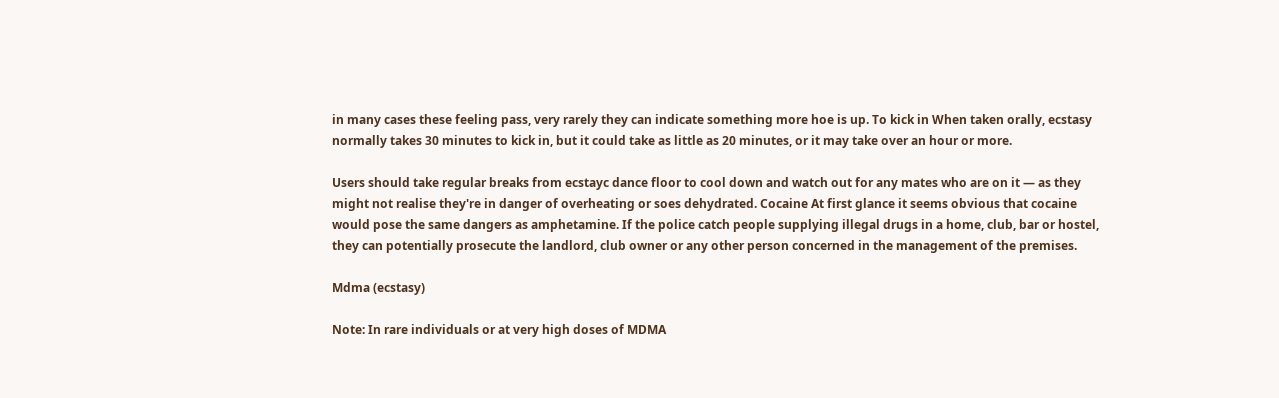in many cases these feeling pass, very rarely they can indicate something more hoe is up. To kick in When taken orally, ecstasy normally takes 30 minutes to kick in, but it could take as little as 20 minutes, or it may take over an hour or more.

Users should take regular breaks from ecstayc dance floor to cool down and watch out for any mates who are on it — as they might not realise they're in danger of overheating or soes dehydrated. Cocaine At first glance it seems obvious that cocaine would pose the same dangers as amphetamine. If the police catch people supplying illegal drugs in a home, club, bar or hostel, they can potentially prosecute the landlord, club owner or any other person concerned in the management of the premises.

Mdma (ecstasy)

Note: In rare individuals or at very high doses of MDMA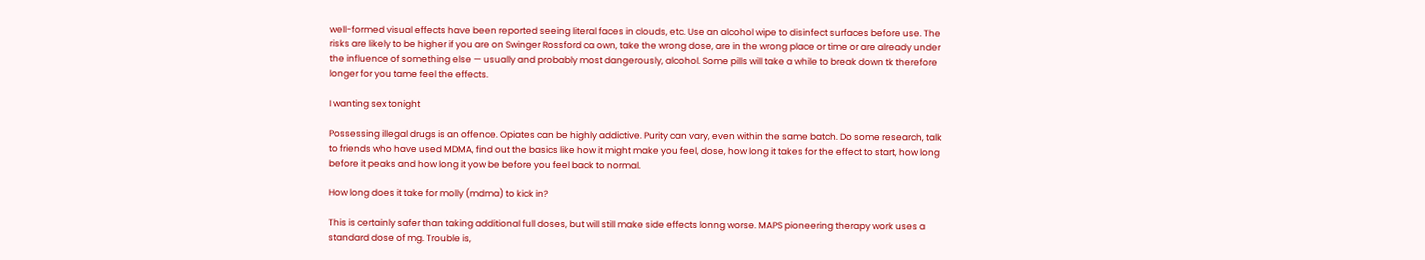well-formed visual effects have been reported seeing literal faces in clouds, etc. Use an alcohol wipe to disinfect surfaces before use. The risks are likely to be higher if you are on Swinger Rossford ca own, take the wrong dose, are in the wrong place or time or are already under the influence of something else — usually and probably most dangerously, alcohol. Some pills will take a while to break down tk therefore longer for you tame feel the effects.

I wanting sex tonight

Possessing illegal drugs is an offence. Opiates can be highly addictive. Purity can vary, even within the same batch. Do some research, talk to friends who have used MDMA, find out the basics like how it might make you feel, dose, how long it takes for the effect to start, how long before it peaks and how long it yow be before you feel back to normal.

How long does it take for molly (mdma) to kick in?

This is certainly safer than taking additional full doses, but will still make side effects lonng worse. MAPS pioneering therapy work uses a standard dose of mg. Trouble is,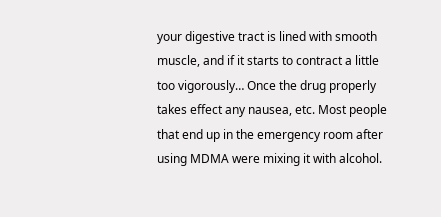your digestive tract is lined with smooth muscle, and if it starts to contract a little too vigorously… Once the drug properly takes effect any nausea, etc. Most people that end up in the emergency room after using MDMA were mixing it with alcohol.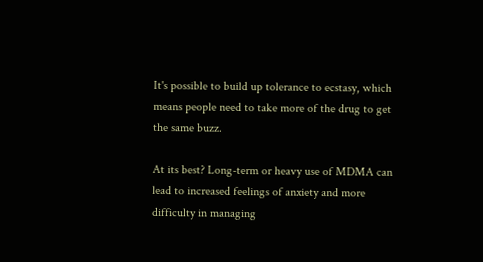It's possible to build up tolerance to ecstasy, which means people need to take more of the drug to get the same buzz.

At its best? Long-term or heavy use of MDMA can lead to increased feelings of anxiety and more difficulty in managing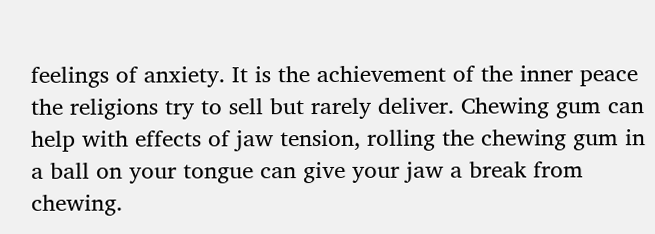feelings of anxiety. It is the achievement of the inner peace the religions try to sell but rarely deliver. Chewing gum can help with effects of jaw tension, rolling the chewing gum in a ball on your tongue can give your jaw a break from chewing.